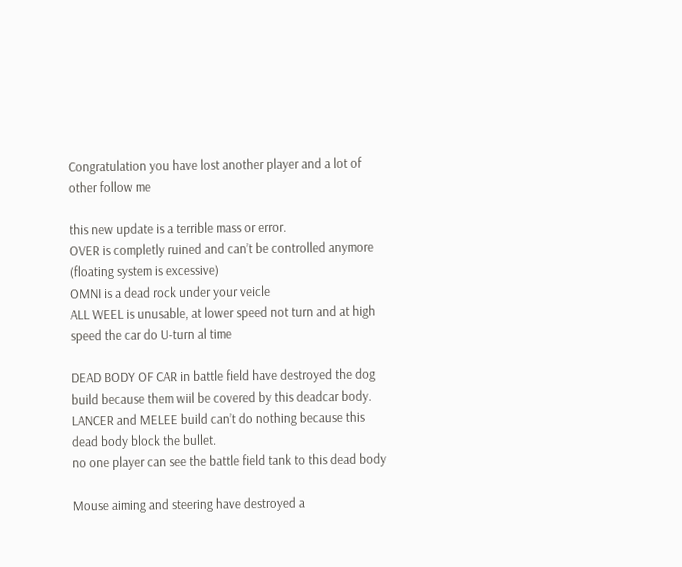Congratulation you have lost another player and a lot of other follow me

this new update is a terrible mass or error.
OVER is completly ruined and can’t be controlled anymore (floating system is excessive)
OMNI is a dead rock under your veicle
ALL WEEL is unusable, at lower speed not turn and at high speed the car do U-turn al time

DEAD BODY OF CAR in battle field have destroyed the dog build because them wiil be covered by this deadcar body.
LANCER and MELEE build can’t do nothing because this dead body block the bullet.
no one player can see the battle field tank to this dead body

Mouse aiming and steering have destroyed a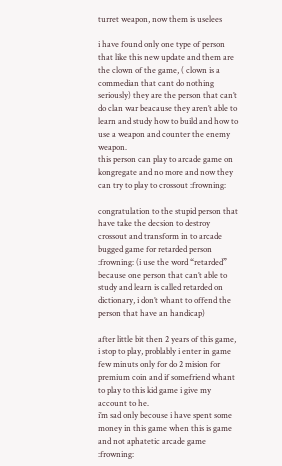turret weapon, now them is uselees

i have found only one type of person that like this new update and them are the clown of the game, ( clown is a commedian that cant do nothing seriously) they are the person that can’t do clan war beacause they aren’t able to learn and study how to build and how to use a weapon and counter the enemy weapon.
this person can play to arcade game on kongregate and no more and now they can try to play to crossout :frowning:

congratulation to the stupid person that have take the decsion to destroy crossout and transform in to arcade bugged game for retarded person :frowning: (i use the word “retarded” because one person that can’t able to study and learn is called retarded on dictionary, i don’t whant to offend the person that have an handicap)

after little bit then 2 years of this game, i stop to play, problably i enter in game few minuts only for do 2 mision for premium coin and if somefriend whant to play to this kid game i give my account to he.
i’m sad only becouse i have spent some money in this game when this is game and not aphatetic arcade game :frowning: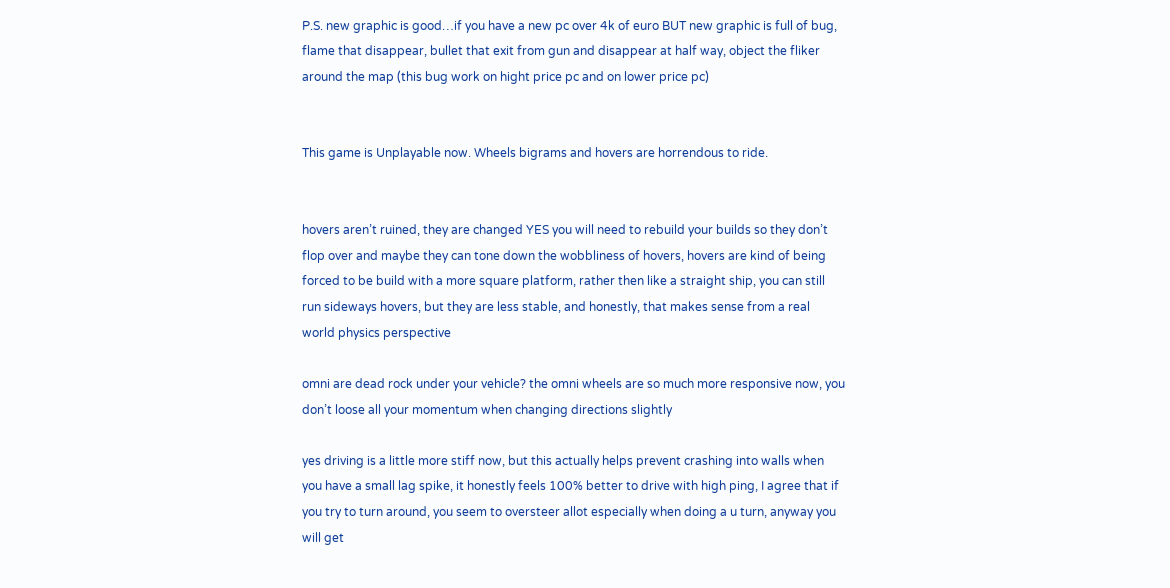P.S. new graphic is good…if you have a new pc over 4k of euro BUT new graphic is full of bug, flame that disappear, bullet that exit from gun and disappear at half way, object the fliker around the map (this bug work on hight price pc and on lower price pc)


This game is Unplayable now. Wheels bigrams and hovers are horrendous to ride.


hovers aren’t ruined, they are changed YES you will need to rebuild your builds so they don’t flop over and maybe they can tone down the wobbliness of hovers, hovers are kind of being forced to be build with a more square platform, rather then like a straight ship, you can still run sideways hovers, but they are less stable, and honestly, that makes sense from a real world physics perspective

omni are dead rock under your vehicle? the omni wheels are so much more responsive now, you don’t loose all your momentum when changing directions slightly

yes driving is a little more stiff now, but this actually helps prevent crashing into walls when you have a small lag spike, it honestly feels 100% better to drive with high ping, I agree that if you try to turn around, you seem to oversteer allot especially when doing a u turn, anyway you will get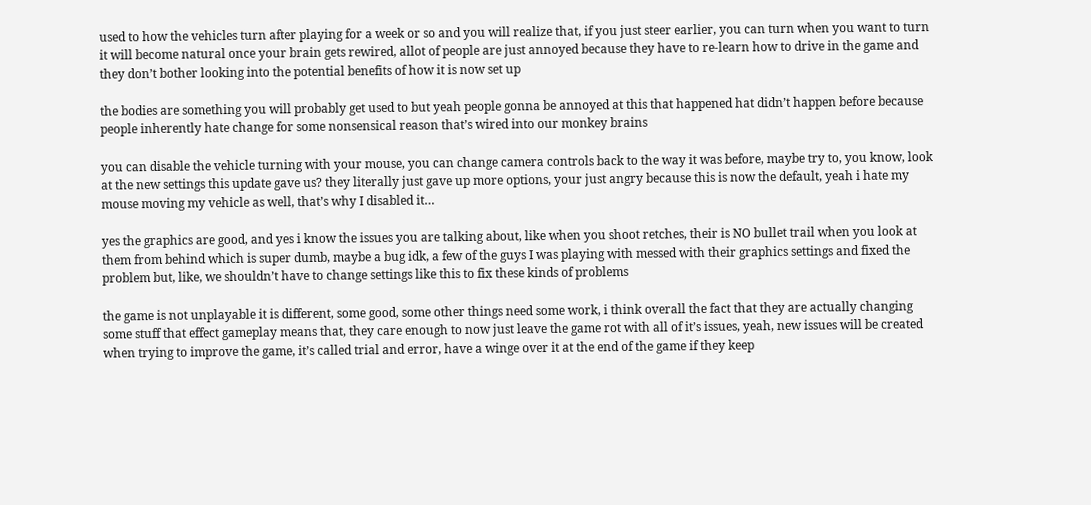used to how the vehicles turn after playing for a week or so and you will realize that, if you just steer earlier, you can turn when you want to turn it will become natural once your brain gets rewired, allot of people are just annoyed because they have to re-learn how to drive in the game and they don’t bother looking into the potential benefits of how it is now set up

the bodies are something you will probably get used to but yeah people gonna be annoyed at this that happened hat didn’t happen before because people inherently hate change for some nonsensical reason that’s wired into our monkey brains

you can disable the vehicle turning with your mouse, you can change camera controls back to the way it was before, maybe try to, you know, look at the new settings this update gave us? they literally just gave up more options, your just angry because this is now the default, yeah i hate my mouse moving my vehicle as well, that’s why I disabled it…

yes the graphics are good, and yes i know the issues you are talking about, like when you shoot retches, their is NO bullet trail when you look at them from behind which is super dumb, maybe a bug idk, a few of the guys I was playing with messed with their graphics settings and fixed the problem but, like, we shouldn’t have to change settings like this to fix these kinds of problems

the game is not unplayable it is different, some good, some other things need some work, i think overall the fact that they are actually changing some stuff that effect gameplay means that, they care enough to now just leave the game rot with all of it’s issues, yeah, new issues will be created when trying to improve the game, it’s called trial and error, have a winge over it at the end of the game if they keep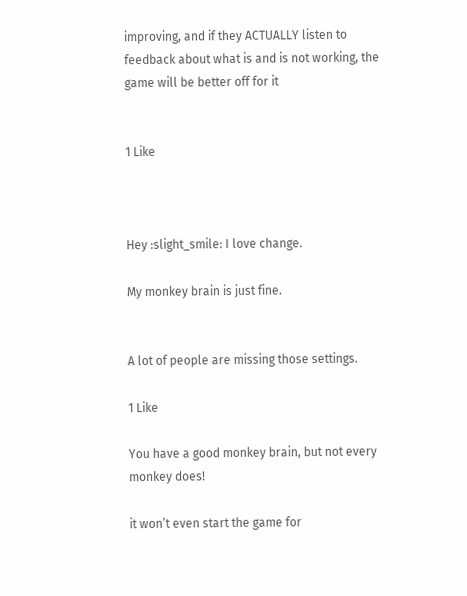improving, and if they ACTUALLY listen to feedback about what is and is not working, the game will be better off for it


1 Like



Hey :slight_smile: I love change.

My monkey brain is just fine.


A lot of people are missing those settings.

1 Like

You have a good monkey brain, but not every monkey does!

it won’t even start the game for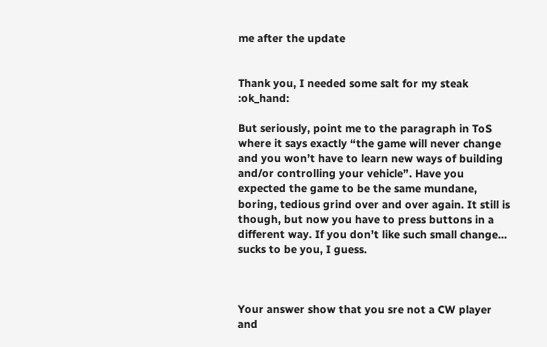me after the update


Thank you, I needed some salt for my steak :ok_hand:

But seriously, point me to the paragraph in ToS where it says exactly “the game will never change and you won’t have to learn new ways of building and/or controlling your vehicle”. Have you expected the game to be the same mundane, boring, tedious grind over and over again. It still is though, but now you have to press buttons in a different way. If you don’t like such small change… sucks to be you, I guess.



Your answer show that you sre not a CW player and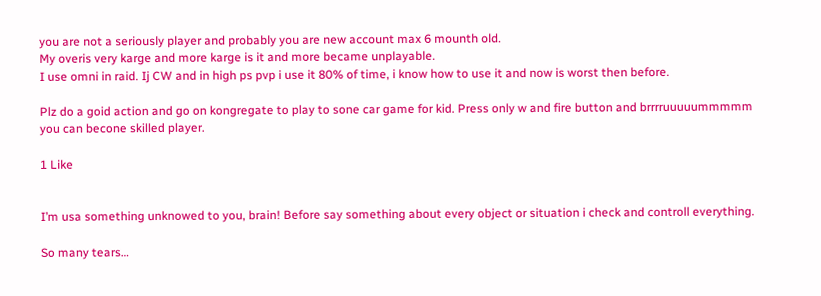you are not a seriously player and probably you are new account max 6 mounth old.
My overis very karge and more karge is it and more became unplayable.
I use omni in raid. Ij CW and in high ps pvp i use it 80% of time, i know how to use it and now is worst then before.

Plz do a goid action and go on kongregate to play to sone car game for kid. Press only w and fire button and brrrruuuuummmmm you can becone skilled player.

1 Like


I’m usa something unknowed to you, brain! Before say something about every object or situation i check and controll everything.

So many tears…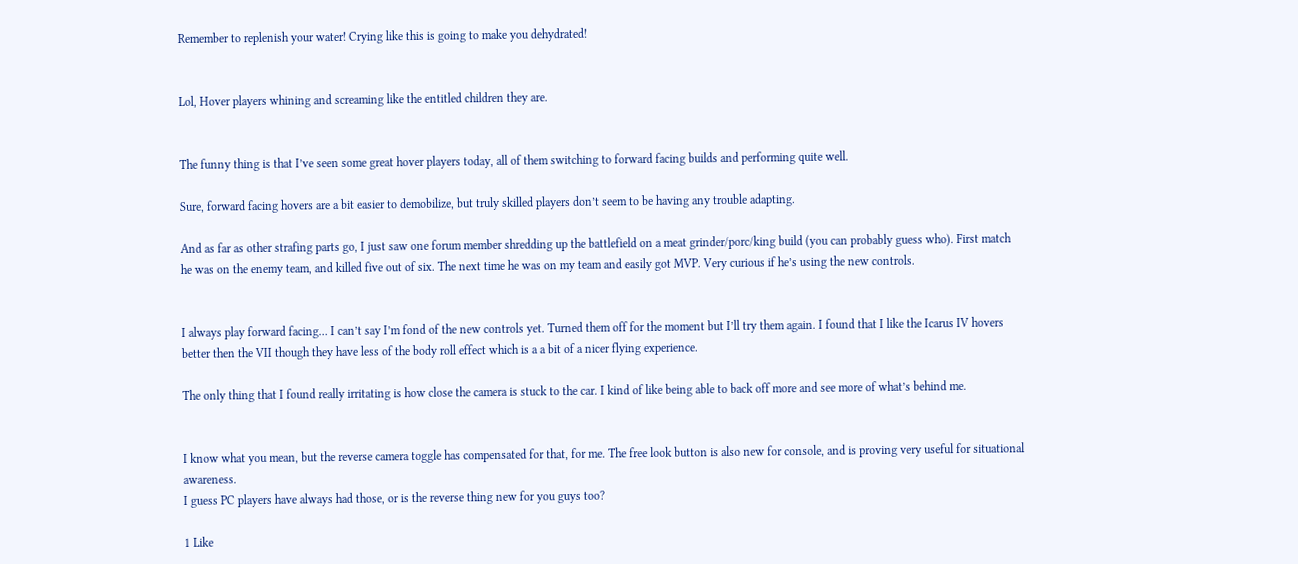Remember to replenish your water! Crying like this is going to make you dehydrated!


Lol, Hover players whining and screaming like the entitled children they are.


The funny thing is that I’ve seen some great hover players today, all of them switching to forward facing builds and performing quite well.

Sure, forward facing hovers are a bit easier to demobilize, but truly skilled players don’t seem to be having any trouble adapting.

And as far as other strafing parts go, I just saw one forum member shredding up the battlefield on a meat grinder/porc/king build (you can probably guess who). First match he was on the enemy team, and killed five out of six. The next time he was on my team and easily got MVP. Very curious if he’s using the new controls.


I always play forward facing… I can’t say I’m fond of the new controls yet. Turned them off for the moment but I’ll try them again. I found that I like the Icarus IV hovers better then the VII though they have less of the body roll effect which is a a bit of a nicer flying experience.

The only thing that I found really irritating is how close the camera is stuck to the car. I kind of like being able to back off more and see more of what’s behind me.


I know what you mean, but the reverse camera toggle has compensated for that, for me. The free look button is also new for console, and is proving very useful for situational awareness.
I guess PC players have always had those, or is the reverse thing new for you guys too?

1 Like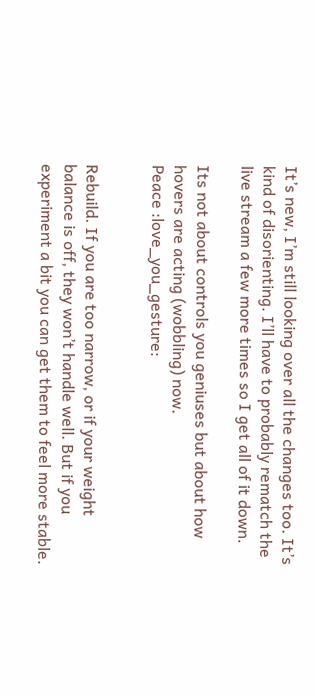It’s new, I’m still looking over all the changes too. It’s kind of disorienting. I’ll have to probably rematch the live stream a few more times so I get all of it down.

Its not about controls you geniuses but about how hovers are acting (wobbling) now.
Peace :love_you_gesture:


Rebuild. If you are too narrow, or if your weight balance is off, they won’t handle well. But if you experiment a bit you can get them to feel more stable.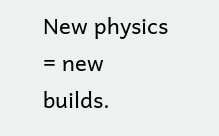New physics = new builds.